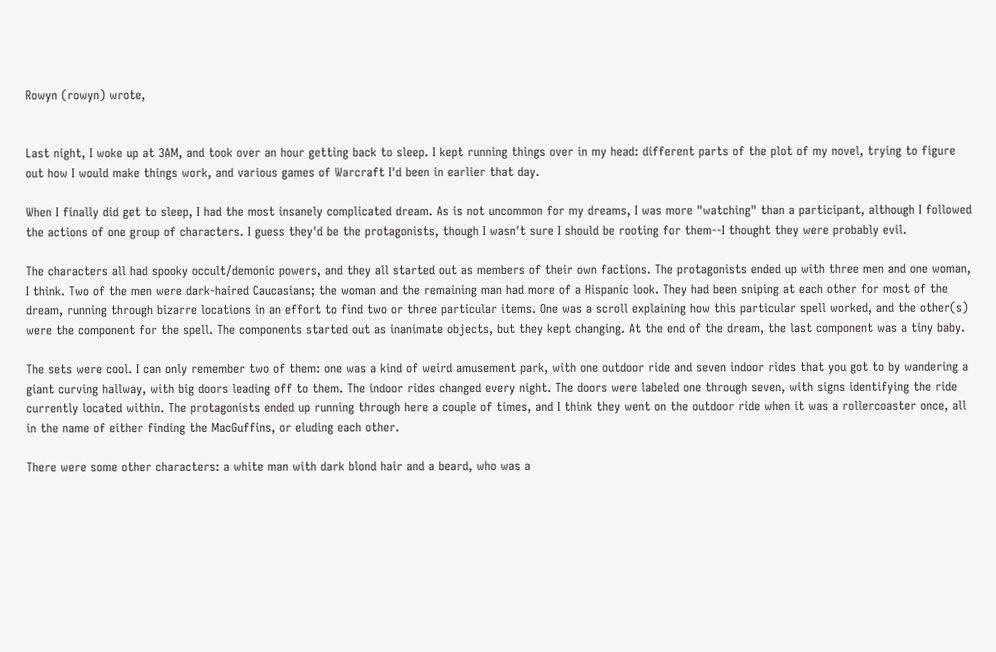Rowyn (rowyn) wrote,


Last night, I woke up at 3AM, and took over an hour getting back to sleep. I kept running things over in my head: different parts of the plot of my novel, trying to figure out how I would make things work, and various games of Warcraft I'd been in earlier that day.

When I finally did get to sleep, I had the most insanely complicated dream. As is not uncommon for my dreams, I was more "watching" than a participant, although I followed the actions of one group of characters. I guess they'd be the protagonists, though I wasn't sure I should be rooting for them--I thought they were probably evil.

The characters all had spooky occult/demonic powers, and they all started out as members of their own factions. The protagonists ended up with three men and one woman, I think. Two of the men were dark-haired Caucasians; the woman and the remaining man had more of a Hispanic look. They had been sniping at each other for most of the dream, running through bizarre locations in an effort to find two or three particular items. One was a scroll explaining how this particular spell worked, and the other(s) were the component for the spell. The components started out as inanimate objects, but they kept changing. At the end of the dream, the last component was a tiny baby.

The sets were cool. I can only remember two of them: one was a kind of weird amusement park, with one outdoor ride and seven indoor rides that you got to by wandering a giant curving hallway, with big doors leading off to them. The indoor rides changed every night. The doors were labeled one through seven, with signs identifying the ride currently located within. The protagonists ended up running through here a couple of times, and I think they went on the outdoor ride when it was a rollercoaster once, all in the name of either finding the MacGuffins, or eluding each other.

There were some other characters: a white man with dark blond hair and a beard, who was a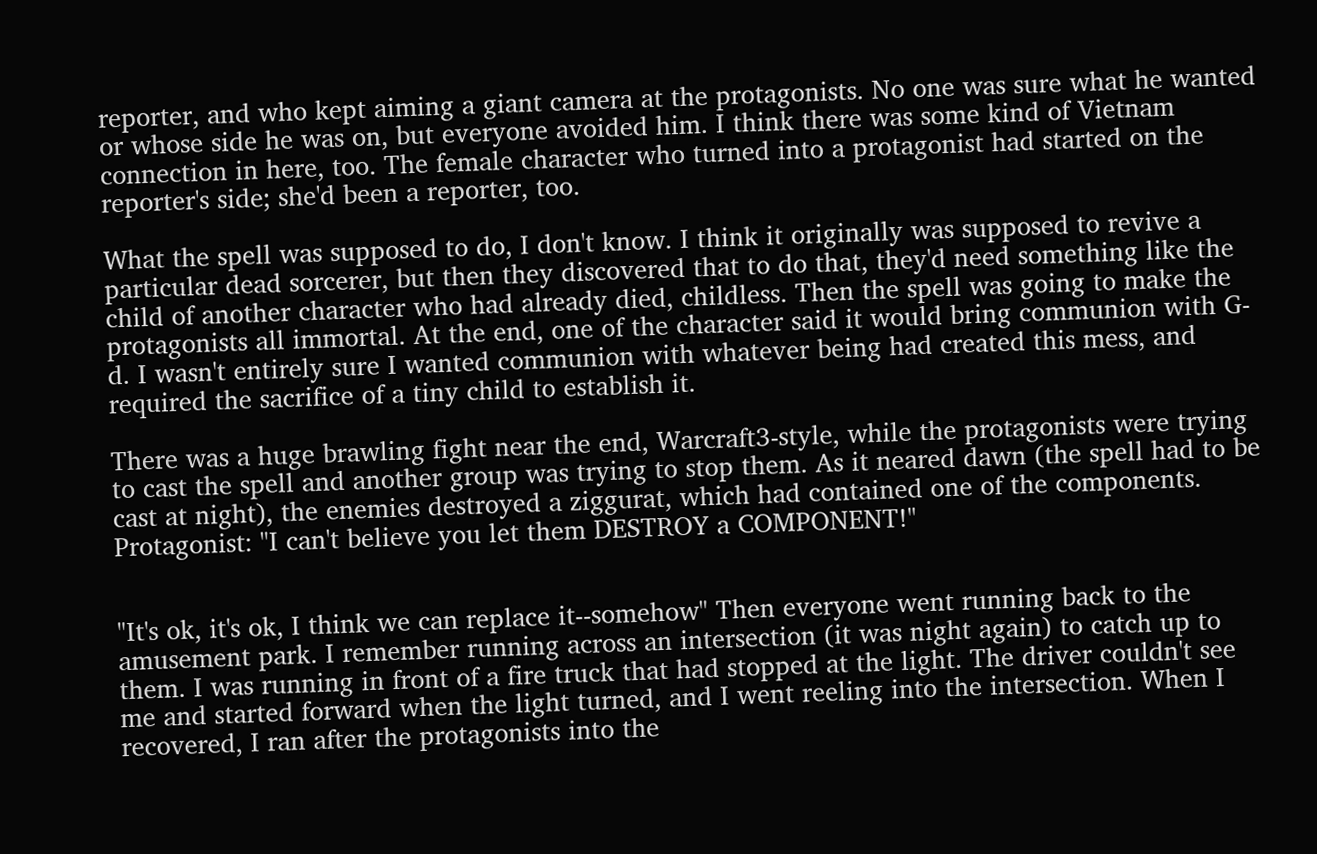reporter, and who kept aiming a giant camera at the protagonists. No one was sure what he wanted or whose side he was on, but everyone avoided him. I think there was some kind of Vietnam connection in here, too. The female character who turned into a protagonist had started on the reporter's side; she'd been a reporter, too.

What the spell was supposed to do, I don't know. I think it originally was supposed to revive a particular dead sorcerer, but then they discovered that to do that, they'd need something like the child of another character who had already died, childless. Then the spell was going to make the protagonists all immortal. At the end, one of the character said it would bring communion with G-d. I wasn't entirely sure I wanted communion with whatever being had created this mess, and required the sacrifice of a tiny child to establish it.

There was a huge brawling fight near the end, Warcraft3-style, while the protagonists were trying to cast the spell and another group was trying to stop them. As it neared dawn (the spell had to be cast at night), the enemies destroyed a ziggurat, which had contained one of the components. Protagonist: "I can't believe you let them DESTROY a COMPONENT!"


"It's ok, it's ok, I think we can replace it--somehow" Then everyone went running back to the amusement park. I remember running across an intersection (it was night again) to catch up to them. I was running in front of a fire truck that had stopped at the light. The driver couldn't see me and started forward when the light turned, and I went reeling into the intersection. When I recovered, I ran after the protagonists into the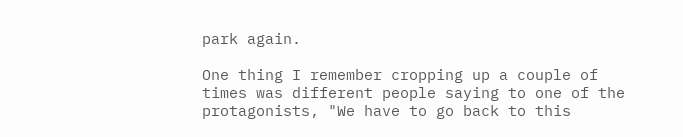park again.

One thing I remember cropping up a couple of times was different people saying to one of the protagonists, "We have to go back to this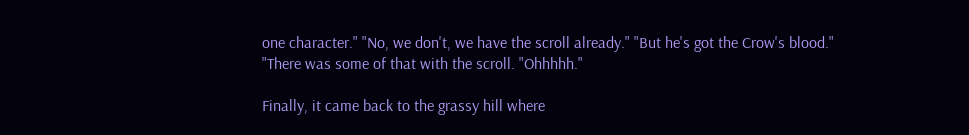one character." "No, we don't, we have the scroll already." "But he's got the Crow's blood." "There was some of that with the scroll. "Ohhhhh."

Finally, it came back to the grassy hill where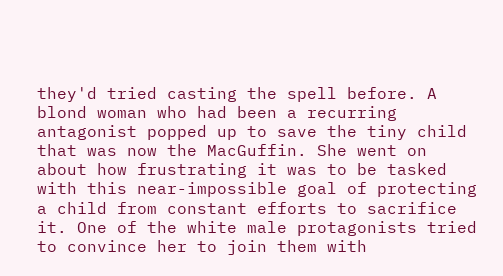they'd tried casting the spell before. A blond woman who had been a recurring antagonist popped up to save the tiny child that was now the MacGuffin. She went on about how frustrating it was to be tasked with this near-impossible goal of protecting a child from constant efforts to sacrifice it. One of the white male protagonists tried to convince her to join them with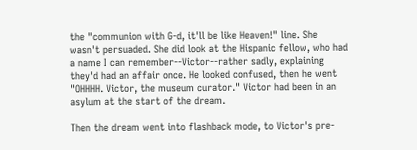the "communion with G-d, it'll be like Heaven!" line. She wasn't persuaded. She did look at the Hispanic fellow, who had a name I can remember--Victor--rather sadly, explaining they'd had an affair once. He looked confused, then he went "OHHHH. Victor, the museum curator." Victor had been in an asylum at the start of the dream.

Then the dream went into flashback mode, to Victor's pre-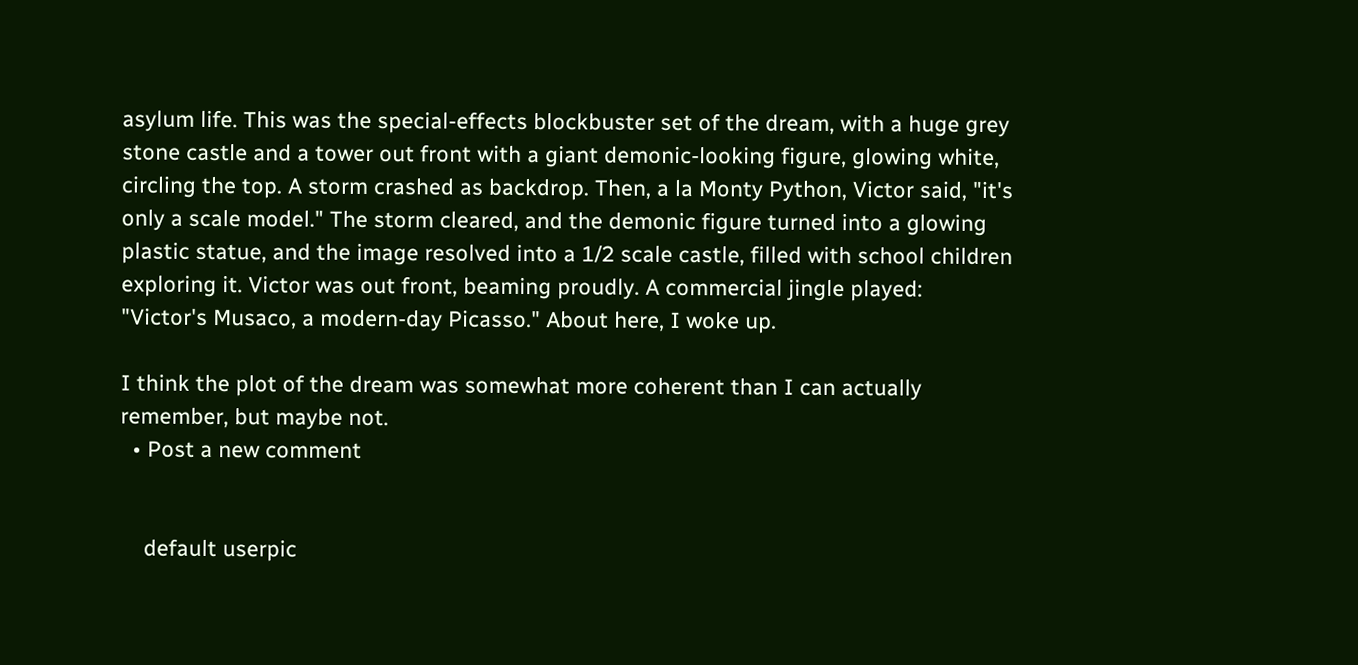asylum life. This was the special-effects blockbuster set of the dream, with a huge grey stone castle and a tower out front with a giant demonic-looking figure, glowing white, circling the top. A storm crashed as backdrop. Then, a la Monty Python, Victor said, "it's only a scale model." The storm cleared, and the demonic figure turned into a glowing plastic statue, and the image resolved into a 1/2 scale castle, filled with school children exploring it. Victor was out front, beaming proudly. A commercial jingle played: "Victor's Musaco, a modern-day Picasso." About here, I woke up.

I think the plot of the dream was somewhat more coherent than I can actually remember, but maybe not.
  • Post a new comment


    default userpic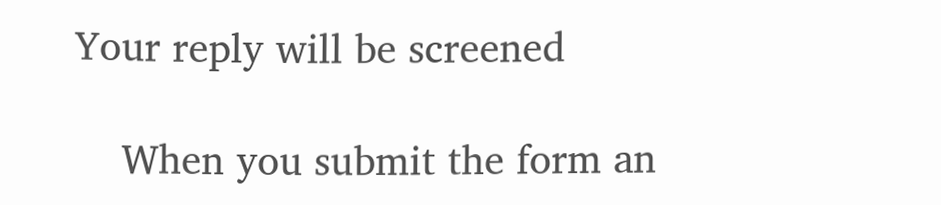Your reply will be screened

    When you submit the form an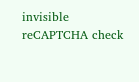invisible reCAPTCHA check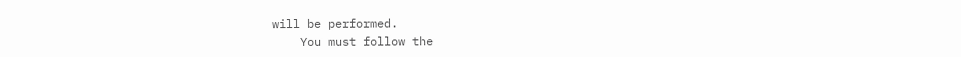will be performed.
    You must follow the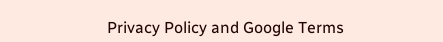Privacy Policy and Google Terms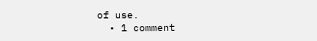of use.
  • 1 comment